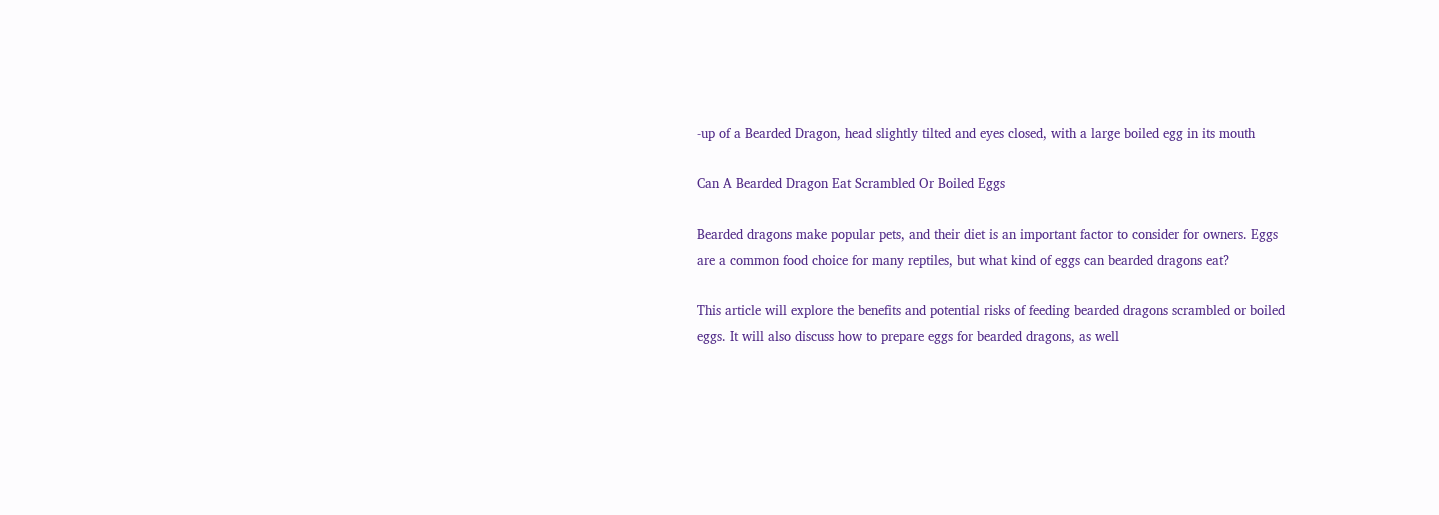-up of a Bearded Dragon, head slightly tilted and eyes closed, with a large boiled egg in its mouth

Can A Bearded Dragon Eat Scrambled Or Boiled Eggs

Bearded dragons make popular pets, and their diet is an important factor to consider for owners. Eggs are a common food choice for many reptiles, but what kind of eggs can bearded dragons eat?

This article will explore the benefits and potential risks of feeding bearded dragons scrambled or boiled eggs. It will also discuss how to prepare eggs for bearded dragons, as well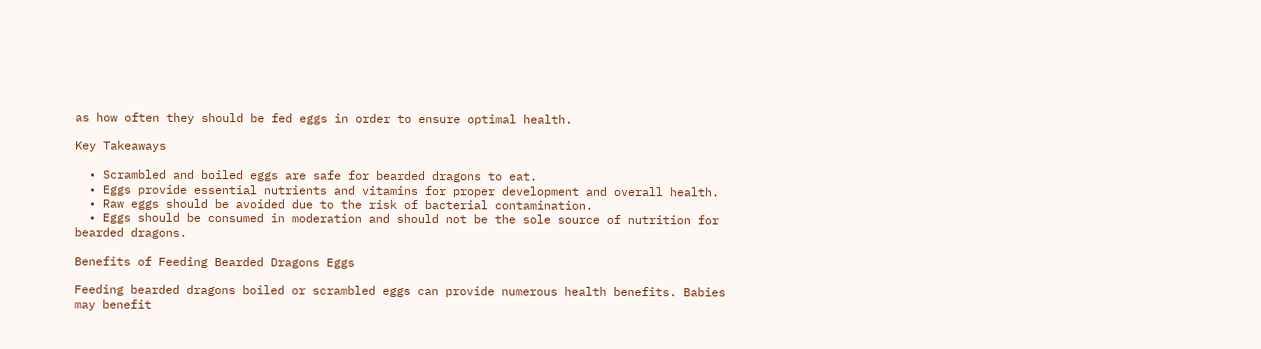as how often they should be fed eggs in order to ensure optimal health.

Key Takeaways

  • Scrambled and boiled eggs are safe for bearded dragons to eat.
  • Eggs provide essential nutrients and vitamins for proper development and overall health.
  • Raw eggs should be avoided due to the risk of bacterial contamination.
  • Eggs should be consumed in moderation and should not be the sole source of nutrition for bearded dragons.

Benefits of Feeding Bearded Dragons Eggs

Feeding bearded dragons boiled or scrambled eggs can provide numerous health benefits. Babies may benefit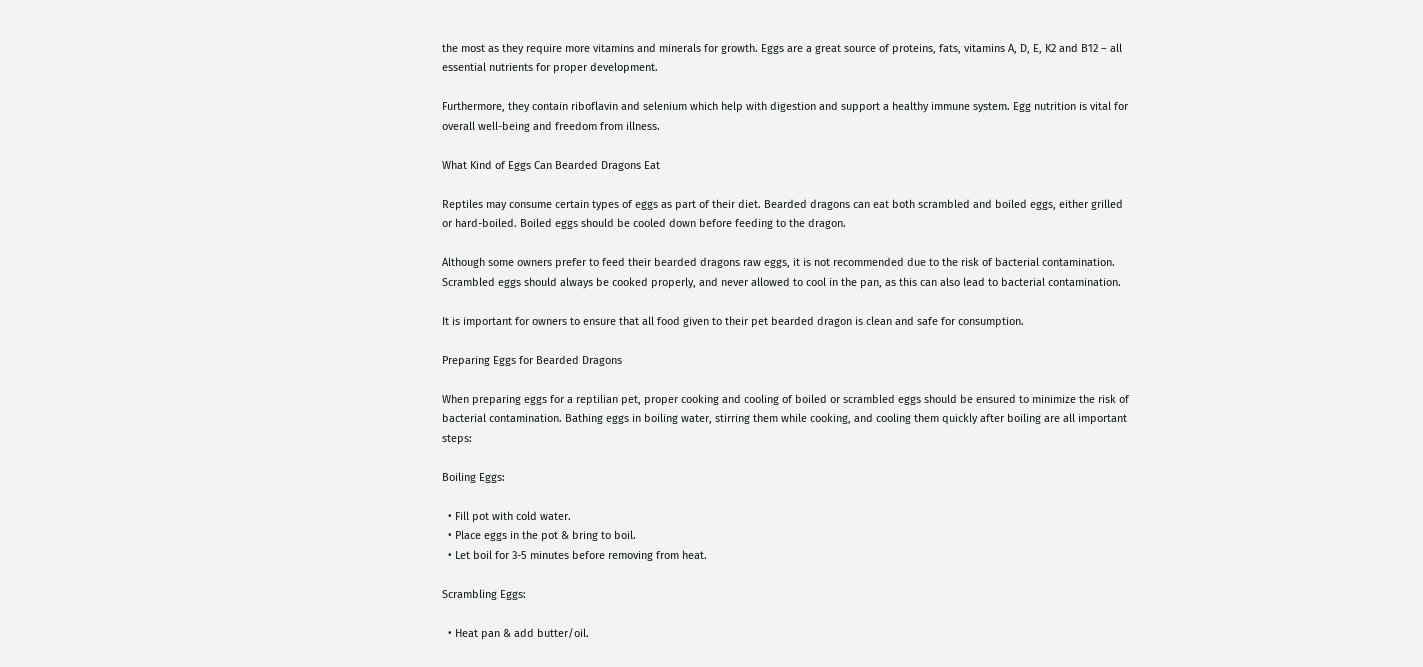the most as they require more vitamins and minerals for growth. Eggs are a great source of proteins, fats, vitamins A, D, E, K2 and B12 – all essential nutrients for proper development.

Furthermore, they contain riboflavin and selenium which help with digestion and support a healthy immune system. Egg nutrition is vital for overall well-being and freedom from illness.

What Kind of Eggs Can Bearded Dragons Eat

Reptiles may consume certain types of eggs as part of their diet. Bearded dragons can eat both scrambled and boiled eggs, either grilled or hard-boiled. Boiled eggs should be cooled down before feeding to the dragon.

Although some owners prefer to feed their bearded dragons raw eggs, it is not recommended due to the risk of bacterial contamination. Scrambled eggs should always be cooked properly, and never allowed to cool in the pan, as this can also lead to bacterial contamination.

It is important for owners to ensure that all food given to their pet bearded dragon is clean and safe for consumption.

Preparing Eggs for Bearded Dragons

When preparing eggs for a reptilian pet, proper cooking and cooling of boiled or scrambled eggs should be ensured to minimize the risk of bacterial contamination. Bathing eggs in boiling water, stirring them while cooking, and cooling them quickly after boiling are all important steps:

Boiling Eggs:

  • Fill pot with cold water.
  • Place eggs in the pot & bring to boil.
  • Let boil for 3-5 minutes before removing from heat.

Scrambling Eggs:

  • Heat pan & add butter/oil.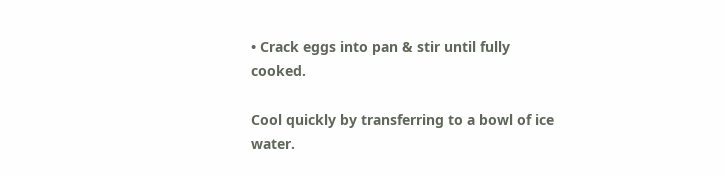• Crack eggs into pan & stir until fully cooked.

Cool quickly by transferring to a bowl of ice water.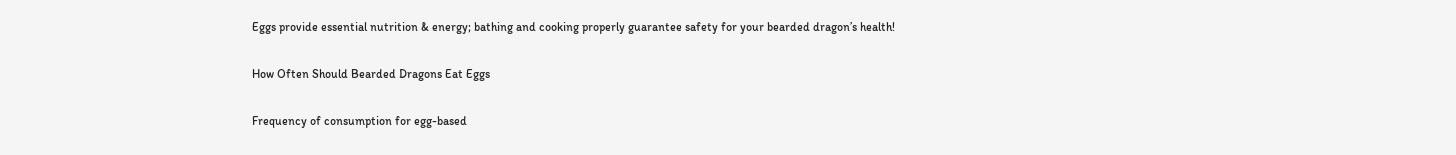Eggs provide essential nutrition & energy; bathing and cooking properly guarantee safety for your bearded dragon’s health!

How Often Should Bearded Dragons Eat Eggs

Frequency of consumption for egg-based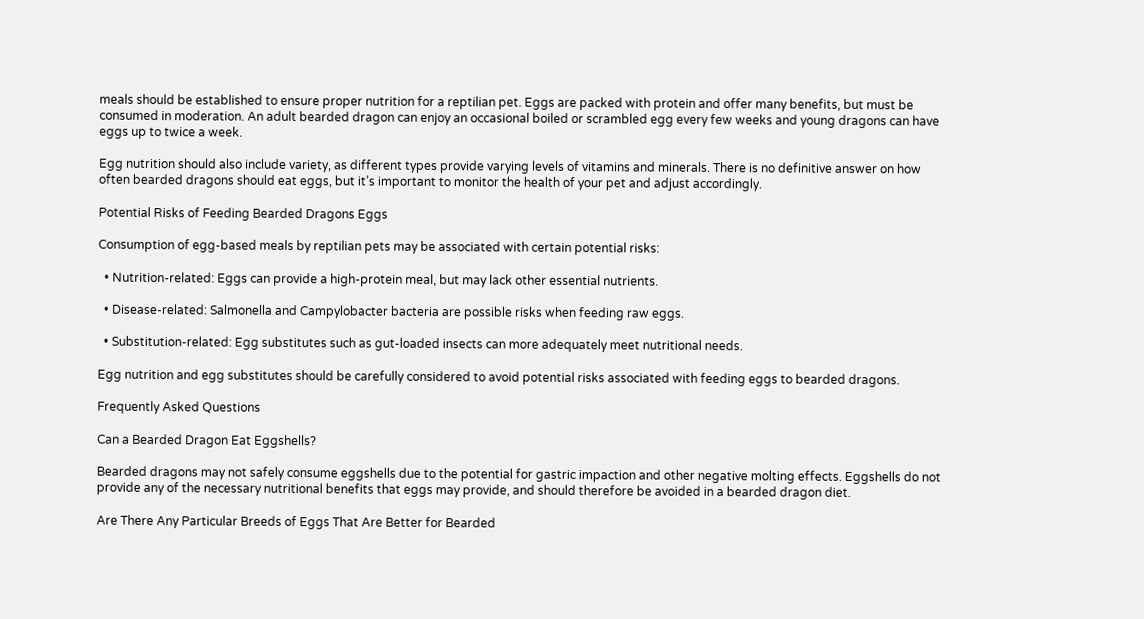meals should be established to ensure proper nutrition for a reptilian pet. Eggs are packed with protein and offer many benefits, but must be consumed in moderation. An adult bearded dragon can enjoy an occasional boiled or scrambled egg every few weeks and young dragons can have eggs up to twice a week.

Egg nutrition should also include variety, as different types provide varying levels of vitamins and minerals. There is no definitive answer on how often bearded dragons should eat eggs, but it’s important to monitor the health of your pet and adjust accordingly.

Potential Risks of Feeding Bearded Dragons Eggs

Consumption of egg-based meals by reptilian pets may be associated with certain potential risks:

  • Nutrition-related: Eggs can provide a high-protein meal, but may lack other essential nutrients.

  • Disease-related: Salmonella and Campylobacter bacteria are possible risks when feeding raw eggs.

  • Substitution-related: Egg substitutes such as gut-loaded insects can more adequately meet nutritional needs.

Egg nutrition and egg substitutes should be carefully considered to avoid potential risks associated with feeding eggs to bearded dragons.

Frequently Asked Questions

Can a Bearded Dragon Eat Eggshells?

Bearded dragons may not safely consume eggshells due to the potential for gastric impaction and other negative molting effects. Eggshells do not provide any of the necessary nutritional benefits that eggs may provide, and should therefore be avoided in a bearded dragon diet.

Are There Any Particular Breeds of Eggs That Are Better for Bearded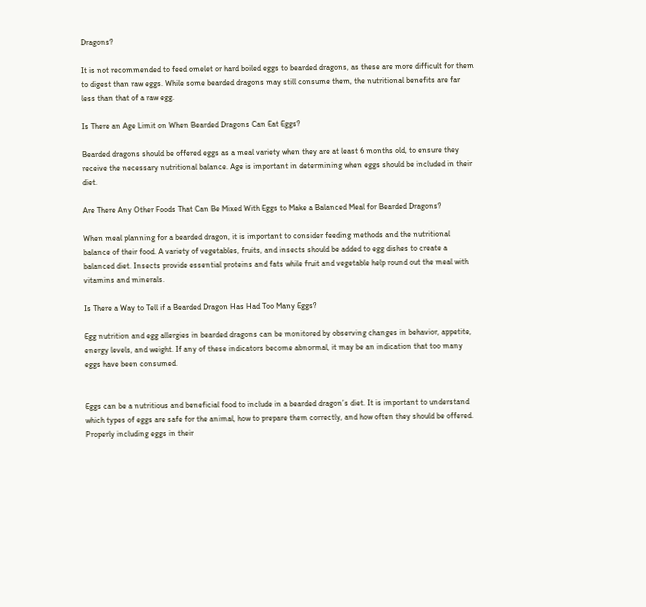Dragons?

It is not recommended to feed omelet or hard boiled eggs to bearded dragons, as these are more difficult for them to digest than raw eggs. While some bearded dragons may still consume them, the nutritional benefits are far less than that of a raw egg.

Is There an Age Limit on When Bearded Dragons Can Eat Eggs?

Bearded dragons should be offered eggs as a meal variety when they are at least 6 months old, to ensure they receive the necessary nutritional balance. Age is important in determining when eggs should be included in their diet.

Are There Any Other Foods That Can Be Mixed With Eggs to Make a Balanced Meal for Bearded Dragons?

When meal planning for a bearded dragon, it is important to consider feeding methods and the nutritional balance of their food. A variety of vegetables, fruits, and insects should be added to egg dishes to create a balanced diet. Insects provide essential proteins and fats while fruit and vegetable help round out the meal with vitamins and minerals.

Is There a Way to Tell if a Bearded Dragon Has Had Too Many Eggs?

Egg nutrition and egg allergies in bearded dragons can be monitored by observing changes in behavior, appetite, energy levels, and weight. If any of these indicators become abnormal, it may be an indication that too many eggs have been consumed.


Eggs can be a nutritious and beneficial food to include in a bearded dragon’s diet. It is important to understand which types of eggs are safe for the animal, how to prepare them correctly, and how often they should be offered. Properly including eggs in their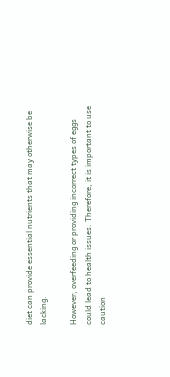diet can provide essential nutrients that may otherwise be lacking.

However, overfeeding or providing incorrect types of eggs could lead to health issues. Therefore, it is important to use caution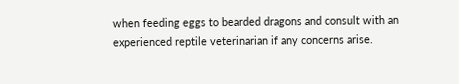when feeding eggs to bearded dragons and consult with an experienced reptile veterinarian if any concerns arise.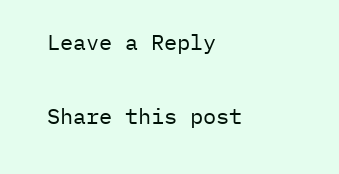Leave a Reply

Share this post